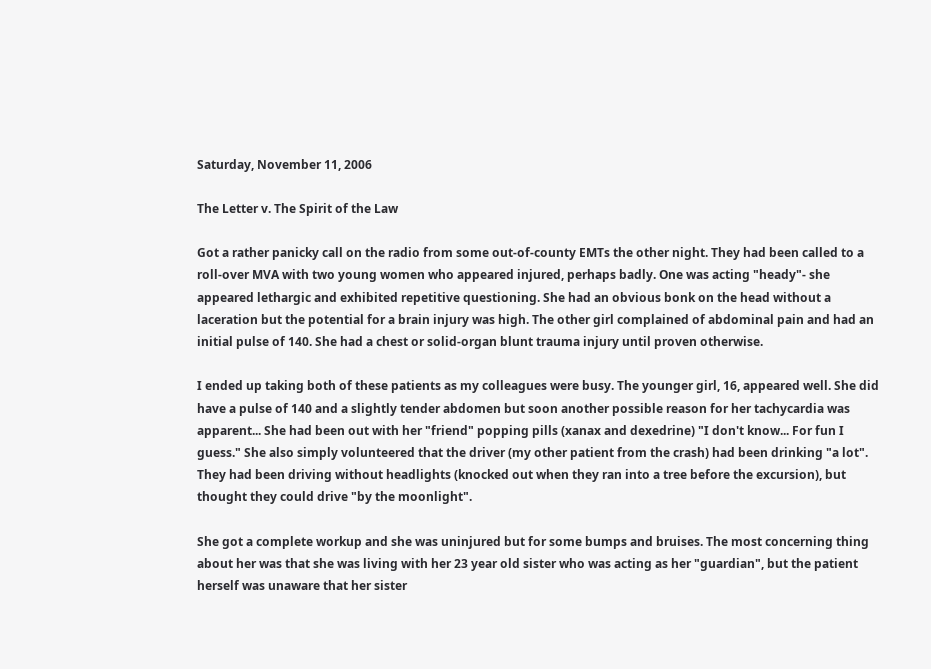Saturday, November 11, 2006

The Letter v. The Spirit of the Law

Got a rather panicky call on the radio from some out-of-county EMTs the other night. They had been called to a roll-over MVA with two young women who appeared injured, perhaps badly. One was acting "heady"- she appeared lethargic and exhibited repetitive questioning. She had an obvious bonk on the head without a laceration but the potential for a brain injury was high. The other girl complained of abdominal pain and had an initial pulse of 140. She had a chest or solid-organ blunt trauma injury until proven otherwise.

I ended up taking both of these patients as my colleagues were busy. The younger girl, 16, appeared well. She did have a pulse of 140 and a slightly tender abdomen but soon another possible reason for her tachycardia was apparent... She had been out with her "friend" popping pills (xanax and dexedrine) "I don't know... For fun I guess." She also simply volunteered that the driver (my other patient from the crash) had been drinking "a lot". They had been driving without headlights (knocked out when they ran into a tree before the excursion), but thought they could drive "by the moonlight".

She got a complete workup and she was uninjured but for some bumps and bruises. The most concerning thing about her was that she was living with her 23 year old sister who was acting as her "guardian", but the patient herself was unaware that her sister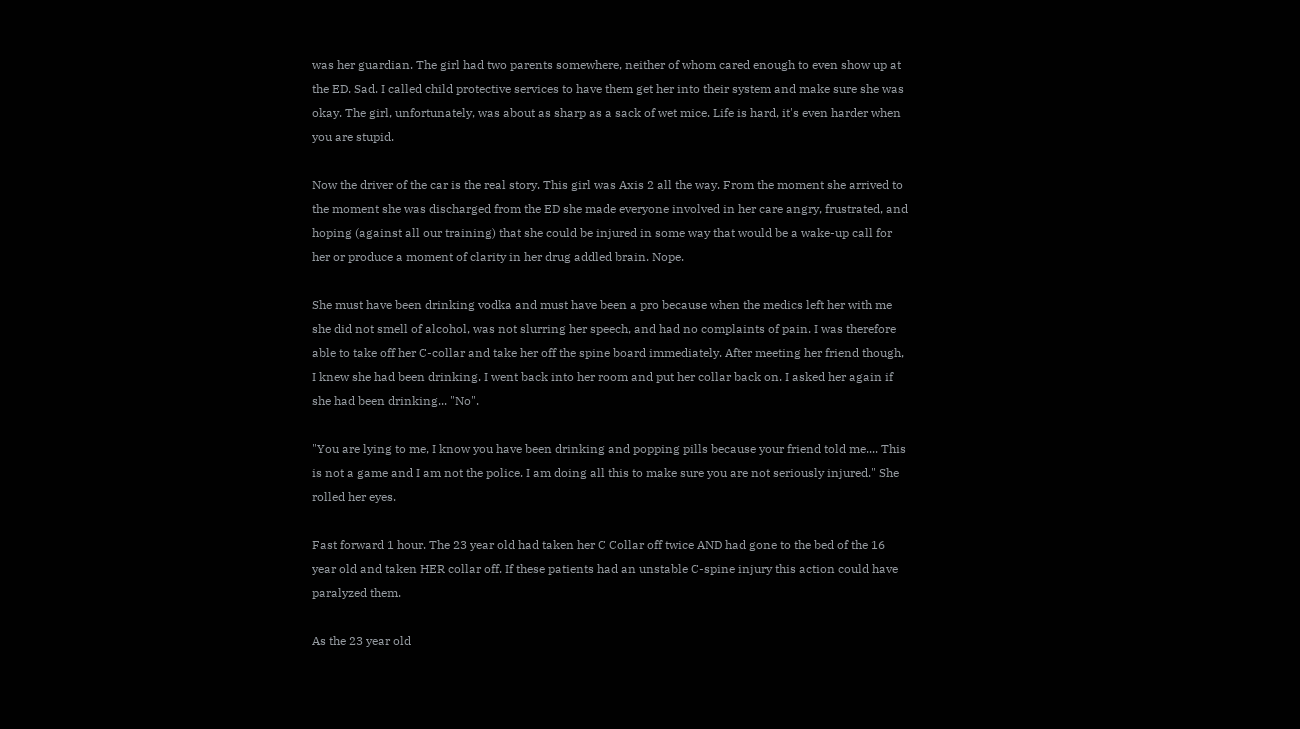was her guardian. The girl had two parents somewhere, neither of whom cared enough to even show up at the ED. Sad. I called child protective services to have them get her into their system and make sure she was okay. The girl, unfortunately, was about as sharp as a sack of wet mice. Life is hard, it's even harder when you are stupid.

Now the driver of the car is the real story. This girl was Axis 2 all the way. From the moment she arrived to the moment she was discharged from the ED she made everyone involved in her care angry, frustrated, and hoping (against all our training) that she could be injured in some way that would be a wake-up call for her or produce a moment of clarity in her drug addled brain. Nope.

She must have been drinking vodka and must have been a pro because when the medics left her with me she did not smell of alcohol, was not slurring her speech, and had no complaints of pain. I was therefore able to take off her C-collar and take her off the spine board immediately. After meeting her friend though, I knew she had been drinking. I went back into her room and put her collar back on. I asked her again if she had been drinking... "No".

"You are lying to me, I know you have been drinking and popping pills because your friend told me.... This is not a game and I am not the police. I am doing all this to make sure you are not seriously injured." She rolled her eyes.

Fast forward 1 hour. The 23 year old had taken her C Collar off twice AND had gone to the bed of the 16 year old and taken HER collar off. If these patients had an unstable C-spine injury this action could have paralyzed them.

As the 23 year old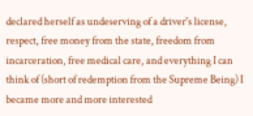declared herself as undeserving of a driver's license, respect, free money from the state, freedom from incarceration, free medical care, and everything I can think of (short of redemption from the Supreme Being) I became more and more interested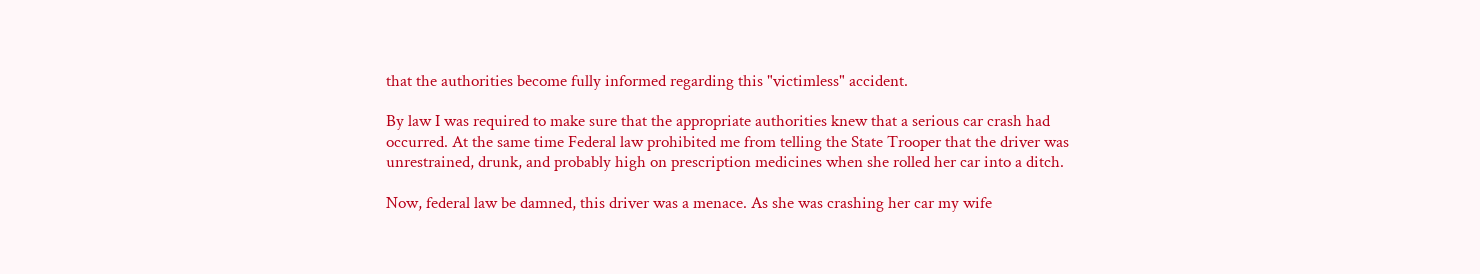that the authorities become fully informed regarding this "victimless" accident.

By law I was required to make sure that the appropriate authorities knew that a serious car crash had occurred. At the same time Federal law prohibited me from telling the State Trooper that the driver was unrestrained, drunk, and probably high on prescription medicines when she rolled her car into a ditch.

Now, federal law be damned, this driver was a menace. As she was crashing her car my wife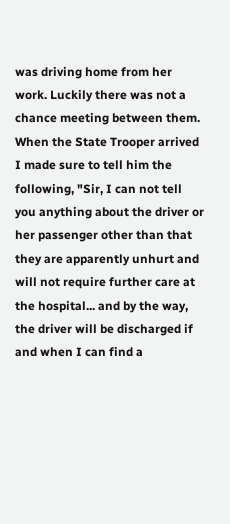was driving home from her work. Luckily there was not a chance meeting between them. When the State Trooper arrived I made sure to tell him the following, "Sir, I can not tell you anything about the driver or her passenger other than that they are apparently unhurt and will not require further care at the hospital... and by the way, the driver will be discharged if and when I can find a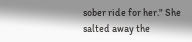sober ride for her." She salted away the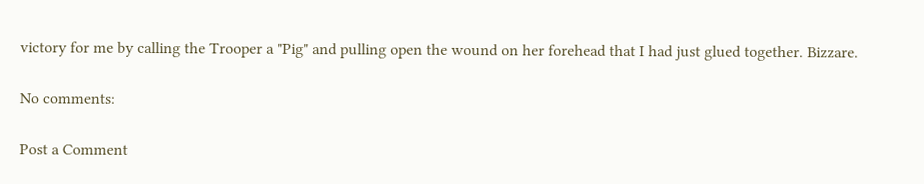victory for me by calling the Trooper a "Pig" and pulling open the wound on her forehead that I had just glued together. Bizzare.

No comments:

Post a Comment